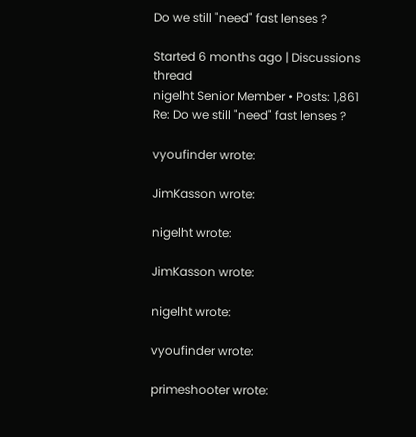Do we still "need" fast lenses ?

Started 6 months ago | Discussions thread
nigelht Senior Member • Posts: 1,861
Re: Do we still "need" fast lenses ?

vyoufinder wrote:

JimKasson wrote:

nigelht wrote:

JimKasson wrote:

nigelht wrote:

vyoufinder wrote:

primeshooter wrote: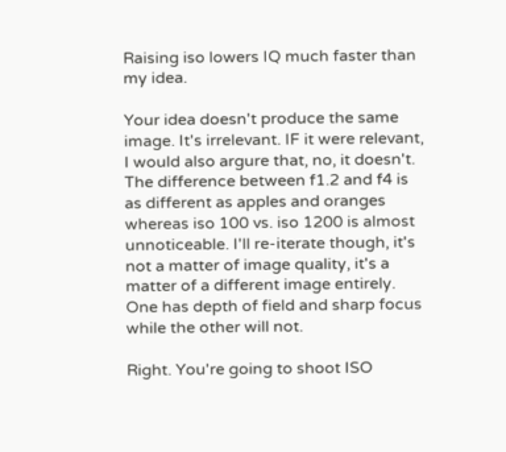Raising iso lowers IQ much faster than my idea.

Your idea doesn't produce the same image. It's irrelevant. IF it were relevant, I would also argure that, no, it doesn't. The difference between f1.2 and f4 is as different as apples and oranges whereas iso 100 vs. iso 1200 is almost unnoticeable. I'll re-iterate though, it's not a matter of image quality, it's a matter of a different image entirely. One has depth of field and sharp focus while the other will not.

Right. You're going to shoot ISO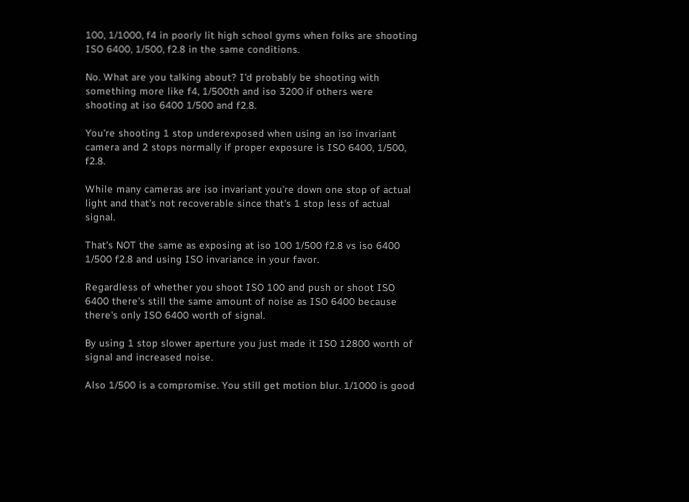100, 1/1000, f4 in poorly lit high school gyms when folks are shooting ISO 6400, 1/500, f2.8 in the same conditions.

No. What are you talking about? I'd probably be shooting with something more like f4, 1/500th and iso 3200 if others were shooting at iso 6400 1/500 and f2.8.

You're shooting 1 stop underexposed when using an iso invariant camera and 2 stops normally if proper exposure is ISO 6400, 1/500, f2.8.

While many cameras are iso invariant you're down one stop of actual light and that's not recoverable since that's 1 stop less of actual signal.

That's NOT the same as exposing at iso 100 1/500 f2.8 vs iso 6400 1/500 f2.8 and using ISO invariance in your favor.

Regardless of whether you shoot ISO 100 and push or shoot ISO 6400 there's still the same amount of noise as ISO 6400 because there's only ISO 6400 worth of signal.

By using 1 stop slower aperture you just made it ISO 12800 worth of signal and increased noise.

Also 1/500 is a compromise. You still get motion blur. 1/1000 is good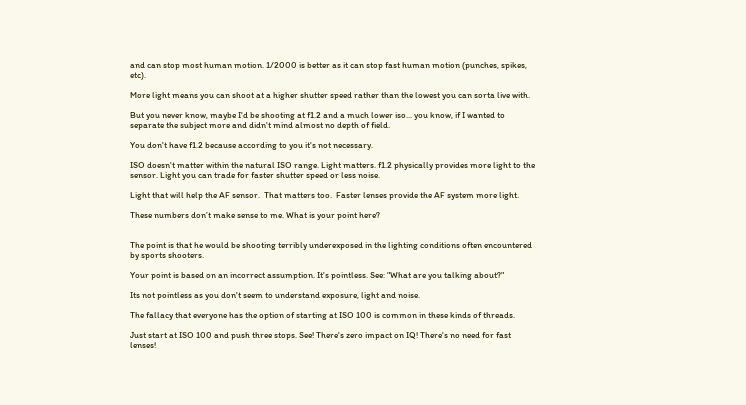and can stop most human motion. 1/2000 is better as it can stop fast human motion (punches, spikes, etc).

More light means you can shoot at a higher shutter speed rather than the lowest you can sorta live with.

But you never know, maybe I'd be shooting at f1.2 and a much lower iso... you know, if I wanted to separate the subject more and didn't mind almost no depth of field.

You don't have f1.2 because according to you it's not necessary.

ISO doesn't matter within the natural ISO range. Light matters. f1.2 physically provides more light to the sensor. Light you can trade for faster shutter speed or less noise.

Light that will help the AF sensor.  That matters too.  Faster lenses provide the AF system more light.

These numbers don’t make sense to me. What is your point here?


The point is that he would be shooting terribly underexposed in the lighting conditions often encountered by sports shooters.

Your point is based on an incorrect assumption. It's pointless. See: "What are you talking about?"

Its not pointless as you don't seem to understand exposure, light and noise.

The fallacy that everyone has the option of starting at ISO 100 is common in these kinds of threads.

Just start at ISO 100 and push three stops. See! There's zero impact on IQ! There's no need for fast lenses!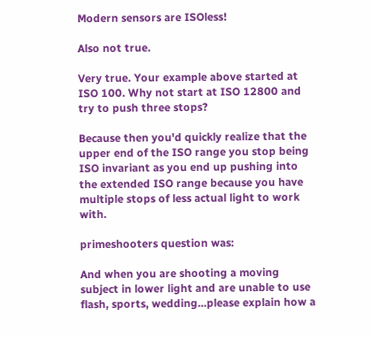Modern sensors are ISOless!

Also not true.

Very true. Your example above started at ISO 100. Why not start at ISO 12800 and try to push three stops?

Because then you'd quickly realize that the upper end of the ISO range you stop being ISO invariant as you end up pushing into the extended ISO range because you have multiple stops of less actual light to work with.

primeshooters question was:

And when you are shooting a moving subject in lower light and are unable to use flash, sports, wedding...please explain how a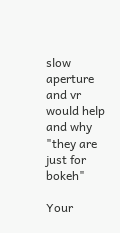slow aperture and vr would help and why "they are just for bokeh"

Your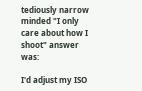tediously narrow minded "I only care about how I shoot" answer was:

I'd adjust my ISO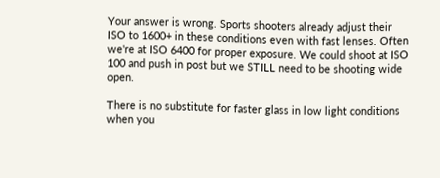Your answer is wrong. Sports shooters already adjust their ISO to 1600+ in these conditions even with fast lenses. Often we're at ISO 6400 for proper exposure. We could shoot at ISO 100 and push in post but we STILL need to be shooting wide open.

There is no substitute for faster glass in low light conditions when you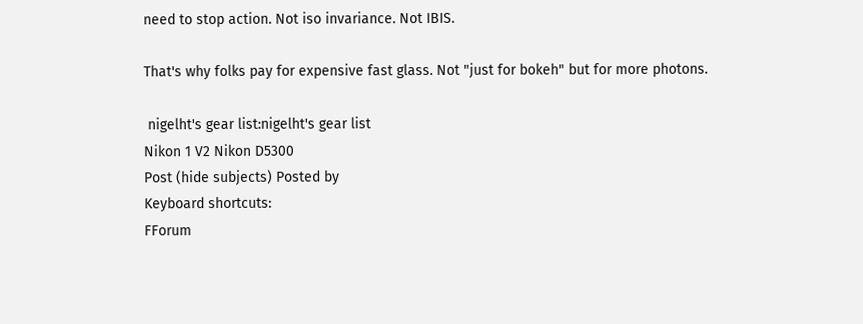need to stop action. Not iso invariance. Not IBIS.

That's why folks pay for expensive fast glass. Not "just for bokeh" but for more photons.

 nigelht's gear list:nigelht's gear list
Nikon 1 V2 Nikon D5300
Post (hide subjects) Posted by
Keyboard shortcuts:
FForum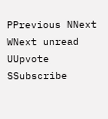PPrevious NNext WNext unread UUpvote SSubscribe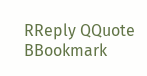RReply QQuote BBookmark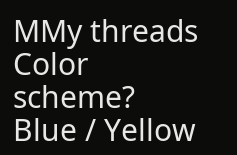MMy threads
Color scheme? Blue / Yellow